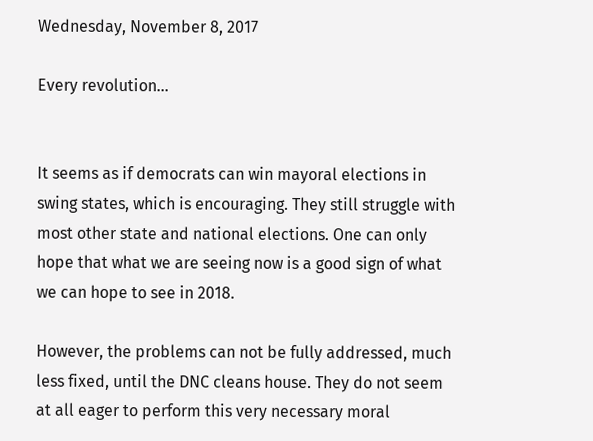Wednesday, November 8, 2017

Every revolution...


It seems as if democrats can win mayoral elections in swing states, which is encouraging. They still struggle with most other state and national elections. One can only hope that what we are seeing now is a good sign of what we can hope to see in 2018.

However, the problems can not be fully addressed, much less fixed, until the DNC cleans house. They do not seem at all eager to perform this very necessary moral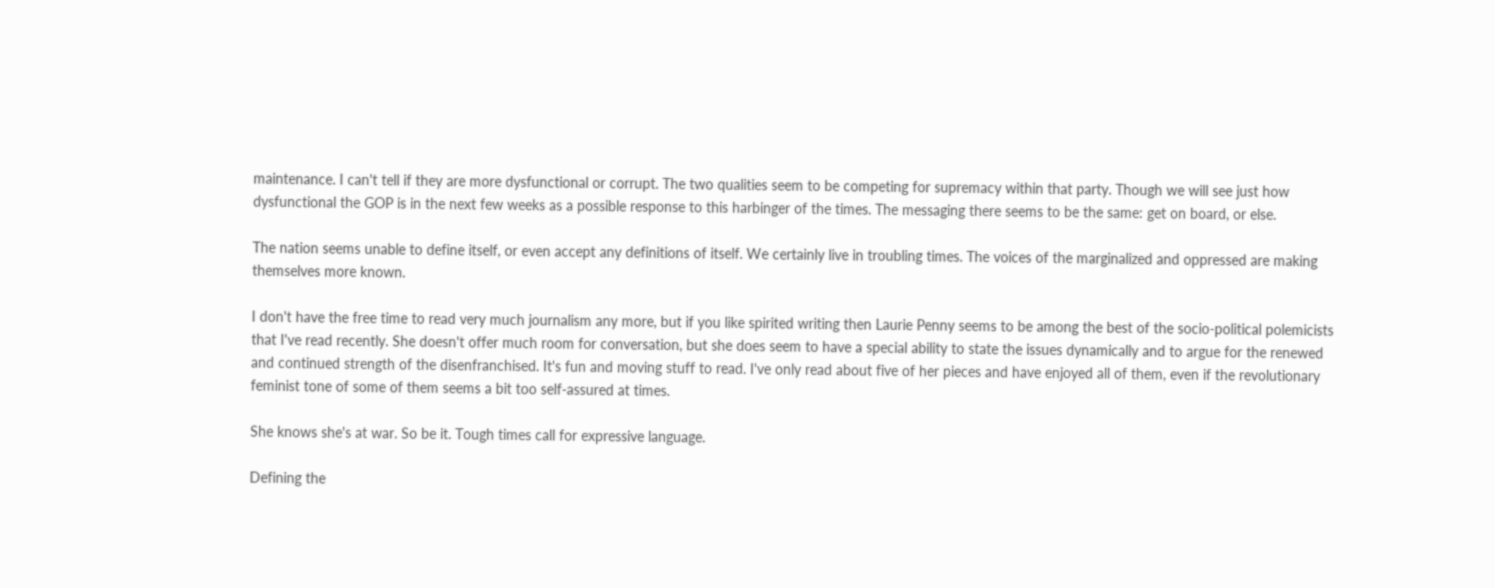maintenance. I can't tell if they are more dysfunctional or corrupt. The two qualities seem to be competing for supremacy within that party. Though we will see just how dysfunctional the GOP is in the next few weeks as a possible response to this harbinger of the times. The messaging there seems to be the same: get on board, or else.

The nation seems unable to define itself, or even accept any definitions of itself. We certainly live in troubling times. The voices of the marginalized and oppressed are making themselves more known.

I don't have the free time to read very much journalism any more, but if you like spirited writing then Laurie Penny seems to be among the best of the socio-political polemicists that I've read recently. She doesn't offer much room for conversation, but she does seem to have a special ability to state the issues dynamically and to argue for the renewed and continued strength of the disenfranchised. It's fun and moving stuff to read. I've only read about five of her pieces and have enjoyed all of them, even if the revolutionary feminist tone of some of them seems a bit too self-assured at times.

She knows she's at war. So be it. Tough times call for expressive language.

Defining the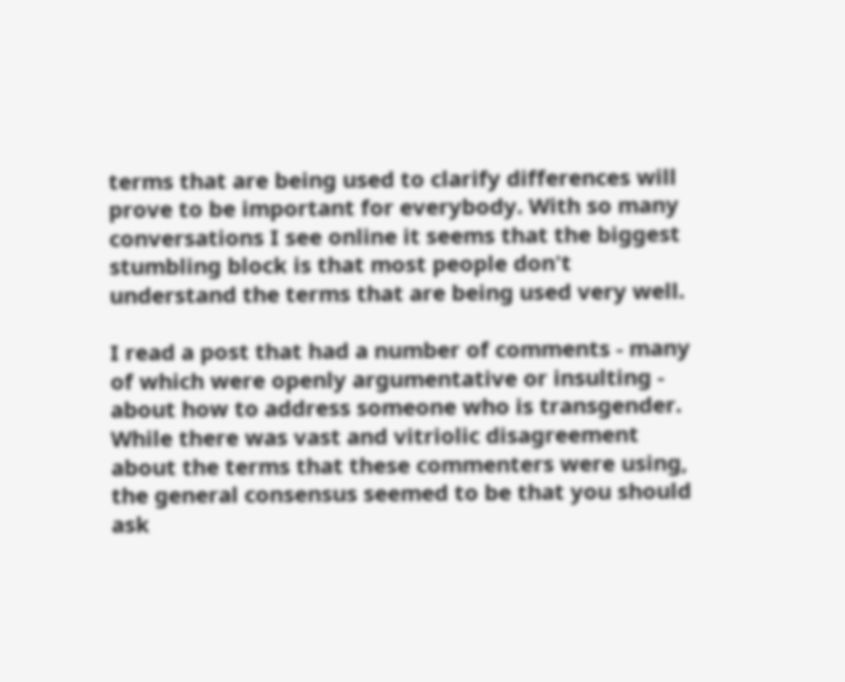terms that are being used to clarify differences will prove to be important for everybody. With so many conversations I see online it seems that the biggest stumbling block is that most people don't understand the terms that are being used very well.

I read a post that had a number of comments - many of which were openly argumentative or insulting - about how to address someone who is transgender. While there was vast and vitriolic disagreement about the terms that these commenters were using, the general consensus seemed to be that you should ask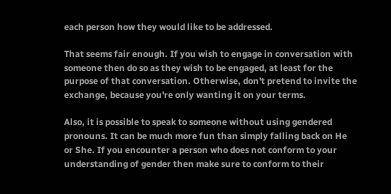each person how they would like to be addressed.

That seems fair enough. If you wish to engage in conversation with someone then do so as they wish to be engaged, at least for the purpose of that conversation. Otherwise, don't pretend to invite the exchange, because you're only wanting it on your terms.

Also, it is possible to speak to someone without using gendered pronouns. It can be much more fun than simply falling back on He or She. If you encounter a person who does not conform to your understanding of gender then make sure to conform to their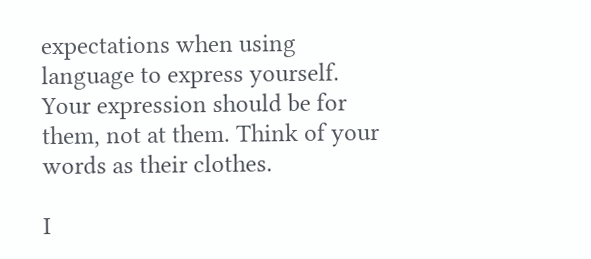expectations when using language to express yourself. Your expression should be for them, not at them. Think of your words as their clothes.

I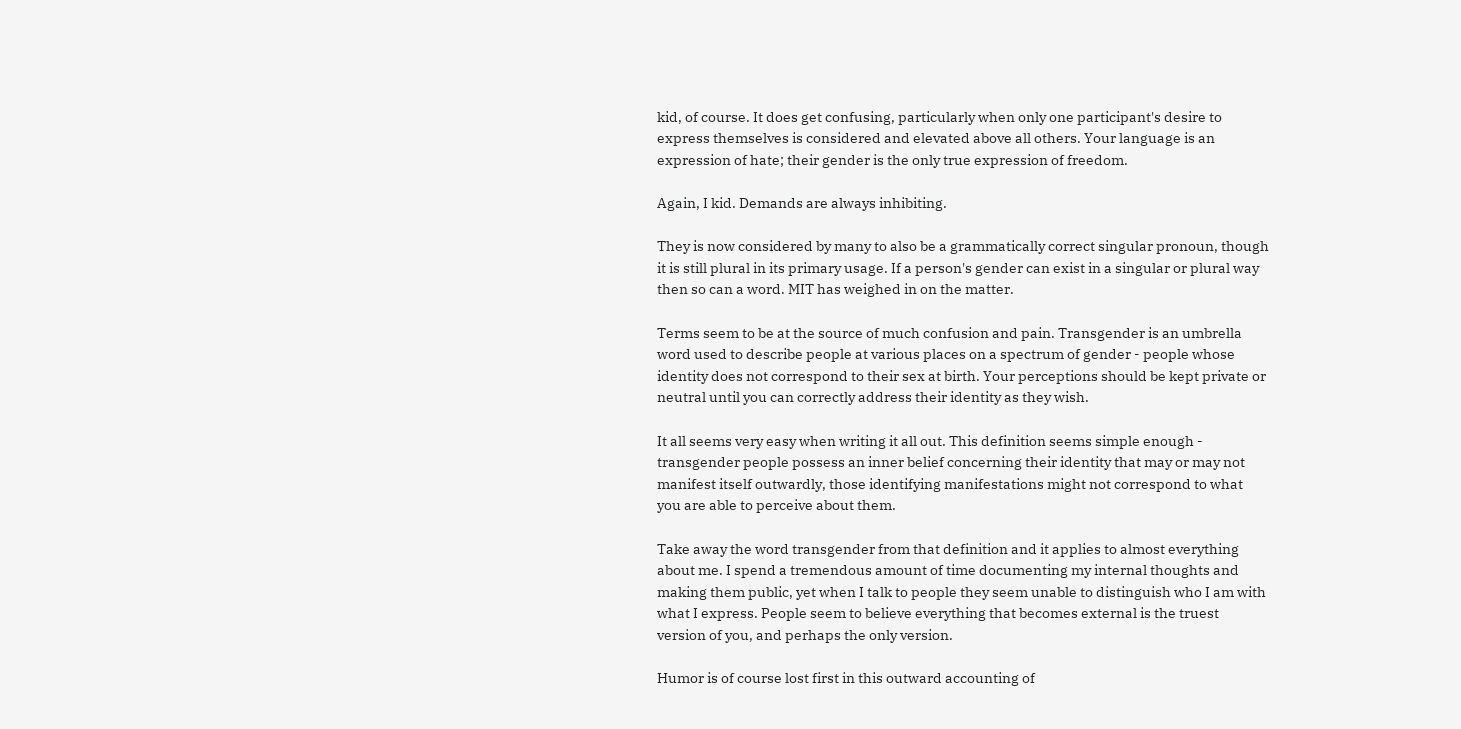kid, of course. It does get confusing, particularly when only one participant's desire to express themselves is considered and elevated above all others. Your language is an expression of hate; their gender is the only true expression of freedom.

Again, I kid. Demands are always inhibiting.

They is now considered by many to also be a grammatically correct singular pronoun, though it is still plural in its primary usage. If a person's gender can exist in a singular or plural way then so can a word. MIT has weighed in on the matter.

Terms seem to be at the source of much confusion and pain. Transgender is an umbrella word used to describe people at various places on a spectrum of gender - people whose identity does not correspond to their sex at birth. Your perceptions should be kept private or neutral until you can correctly address their identity as they wish.

It all seems very easy when writing it all out. This definition seems simple enough - transgender people possess an inner belief concerning their identity that may or may not manifest itself outwardly, those identifying manifestations might not correspond to what you are able to perceive about them.

Take away the word transgender from that definition and it applies to almost everything about me. I spend a tremendous amount of time documenting my internal thoughts and making them public, yet when I talk to people they seem unable to distinguish who I am with what I express. People seem to believe everything that becomes external is the truest version of you, and perhaps the only version.

Humor is of course lost first in this outward accounting of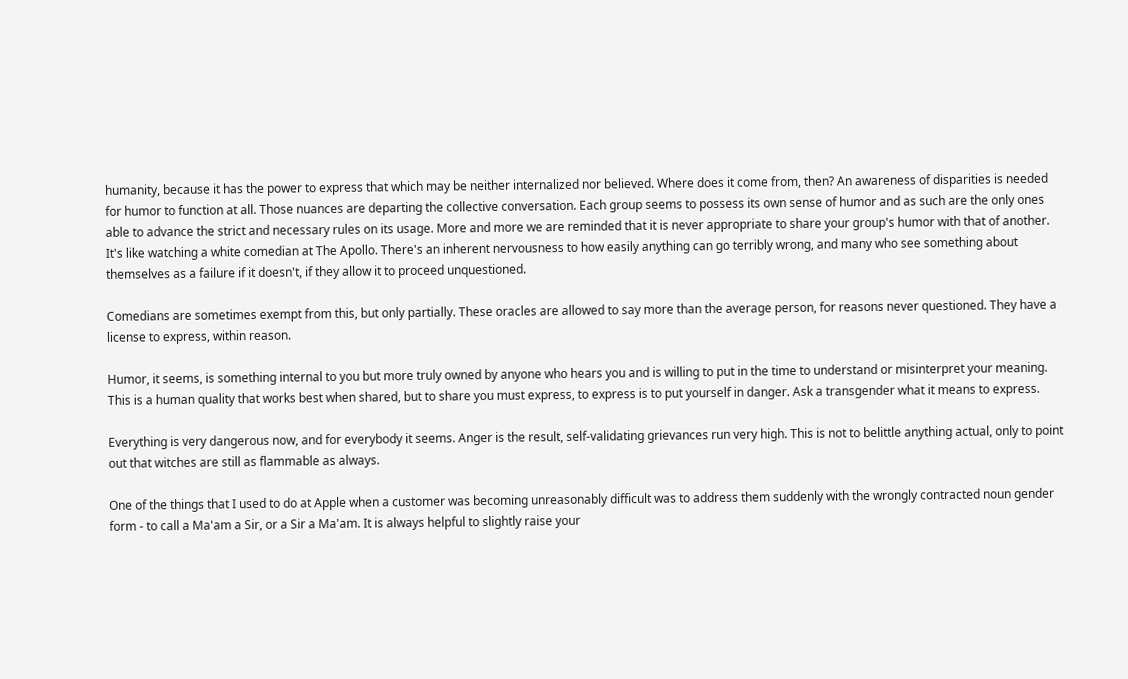humanity, because it has the power to express that which may be neither internalized nor believed. Where does it come from, then? An awareness of disparities is needed for humor to function at all. Those nuances are departing the collective conversation. Each group seems to possess its own sense of humor and as such are the only ones able to advance the strict and necessary rules on its usage. More and more we are reminded that it is never appropriate to share your group's humor with that of another. It's like watching a white comedian at The Apollo. There's an inherent nervousness to how easily anything can go terribly wrong, and many who see something about themselves as a failure if it doesn't, if they allow it to proceed unquestioned.

Comedians are sometimes exempt from this, but only partially. These oracles are allowed to say more than the average person, for reasons never questioned. They have a license to express, within reason.

Humor, it seems, is something internal to you but more truly owned by anyone who hears you and is willing to put in the time to understand or misinterpret your meaning. This is a human quality that works best when shared, but to share you must express, to express is to put yourself in danger. Ask a transgender what it means to express.

Everything is very dangerous now, and for everybody it seems. Anger is the result, self-validating grievances run very high. This is not to belittle anything actual, only to point out that witches are still as flammable as always.

One of the things that I used to do at Apple when a customer was becoming unreasonably difficult was to address them suddenly with the wrongly contracted noun gender form - to call a Ma'am a Sir, or a Sir a Ma'am. It is always helpful to slightly raise your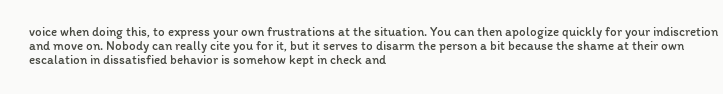voice when doing this, to express your own frustrations at the situation. You can then apologize quickly for your indiscretion and move on. Nobody can really cite you for it, but it serves to disarm the person a bit because the shame at their own escalation in dissatisfied behavior is somehow kept in check and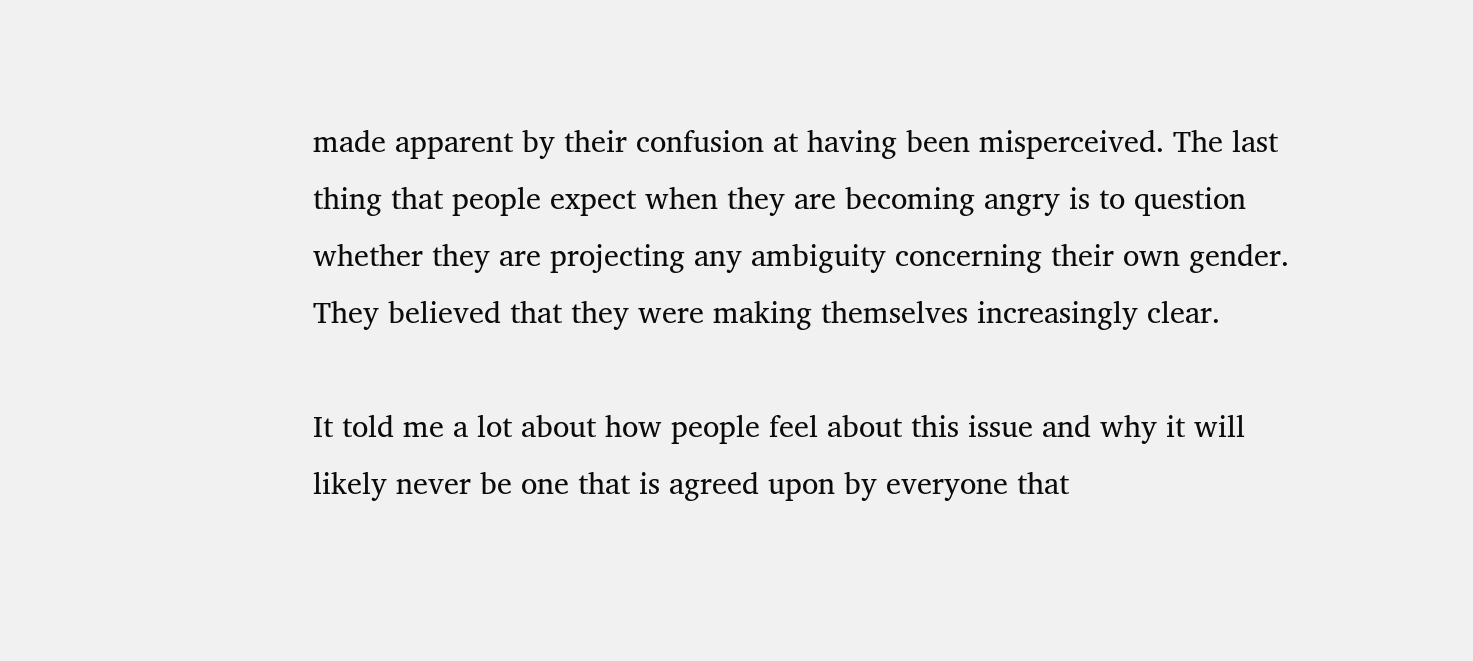made apparent by their confusion at having been misperceived. The last thing that people expect when they are becoming angry is to question whether they are projecting any ambiguity concerning their own gender. They believed that they were making themselves increasingly clear.

It told me a lot about how people feel about this issue and why it will likely never be one that is agreed upon by everyone that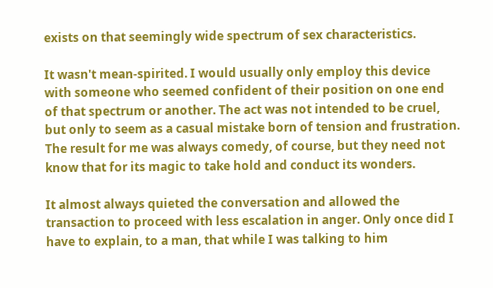exists on that seemingly wide spectrum of sex characteristics.

It wasn't mean-spirited. I would usually only employ this device with someone who seemed confident of their position on one end of that spectrum or another. The act was not intended to be cruel, but only to seem as a casual mistake born of tension and frustration. The result for me was always comedy, of course, but they need not know that for its magic to take hold and conduct its wonders.

It almost always quieted the conversation and allowed the transaction to proceed with less escalation in anger. Only once did I have to explain, to a man, that while I was talking to him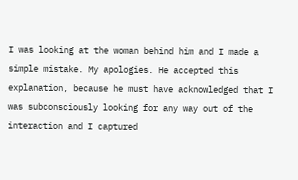I was looking at the woman behind him and I made a simple mistake. My apologies. He accepted this explanation, because he must have acknowledged that I was subconsciously looking for any way out of the interaction and I captured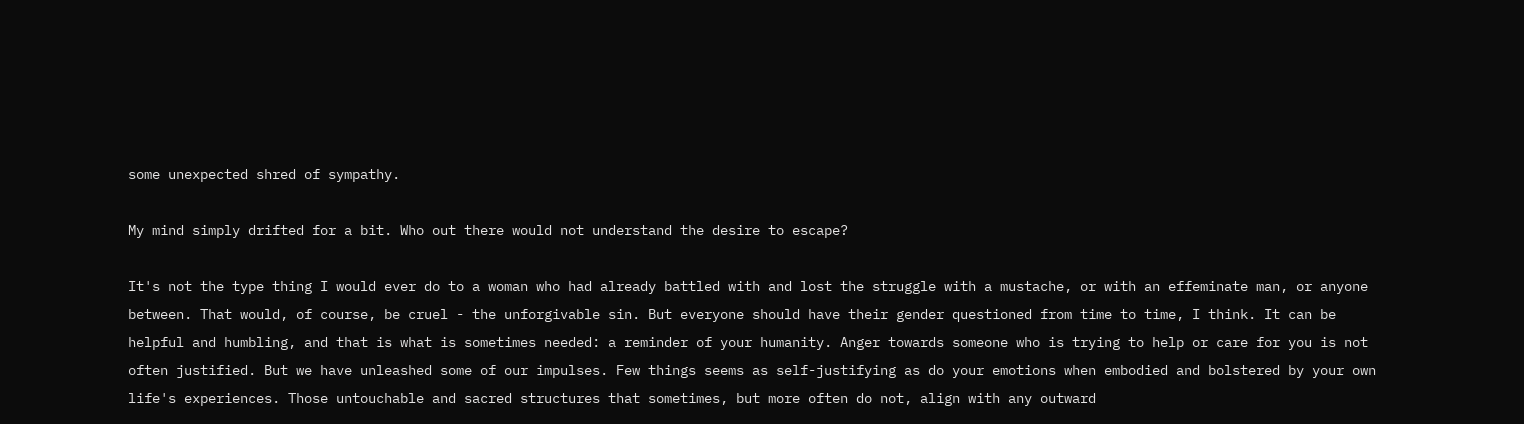some unexpected shred of sympathy.

My mind simply drifted for a bit. Who out there would not understand the desire to escape?

It's not the type thing I would ever do to a woman who had already battled with and lost the struggle with a mustache, or with an effeminate man, or anyone between. That would, of course, be cruel - the unforgivable sin. But everyone should have their gender questioned from time to time, I think. It can be helpful and humbling, and that is what is sometimes needed: a reminder of your humanity. Anger towards someone who is trying to help or care for you is not often justified. But we have unleashed some of our impulses. Few things seems as self-justifying as do your emotions when embodied and bolstered by your own life's experiences. Those untouchable and sacred structures that sometimes, but more often do not, align with any outward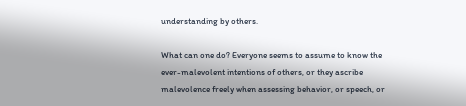understanding by others.

What can one do? Everyone seems to assume to know the ever-malevolent intentions of others, or they ascribe malevolence freely when assessing behavior, or speech, or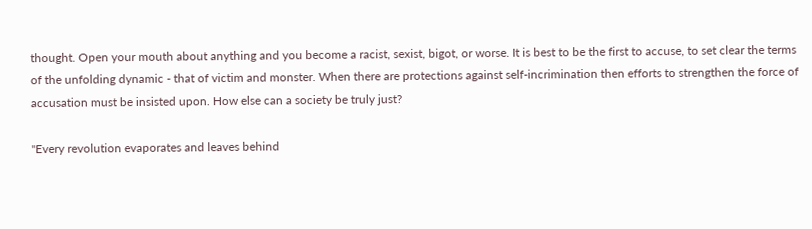thought. Open your mouth about anything and you become a racist, sexist, bigot, or worse. It is best to be the first to accuse, to set clear the terms of the unfolding dynamic - that of victim and monster. When there are protections against self-incrimination then efforts to strengthen the force of accusation must be insisted upon. How else can a society be truly just?

"Every revolution evaporates and leaves behind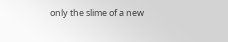only the slime of a new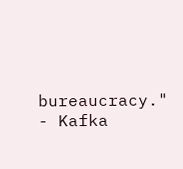bureaucracy." - Kafka